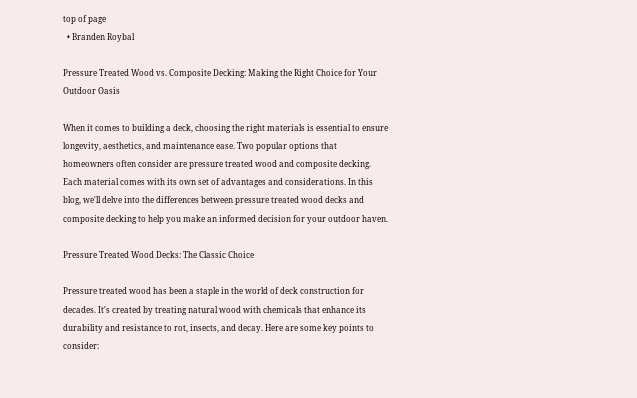top of page
  • Branden Roybal

Pressure Treated Wood vs. Composite Decking: Making the Right Choice for Your Outdoor Oasis

When it comes to building a deck, choosing the right materials is essential to ensure longevity, aesthetics, and maintenance ease. Two popular options that homeowners often consider are pressure treated wood and composite decking. Each material comes with its own set of advantages and considerations. In this blog, we'll delve into the differences between pressure treated wood decks and composite decking to help you make an informed decision for your outdoor haven.

Pressure Treated Wood Decks: The Classic Choice

Pressure treated wood has been a staple in the world of deck construction for decades. It's created by treating natural wood with chemicals that enhance its durability and resistance to rot, insects, and decay. Here are some key points to consider: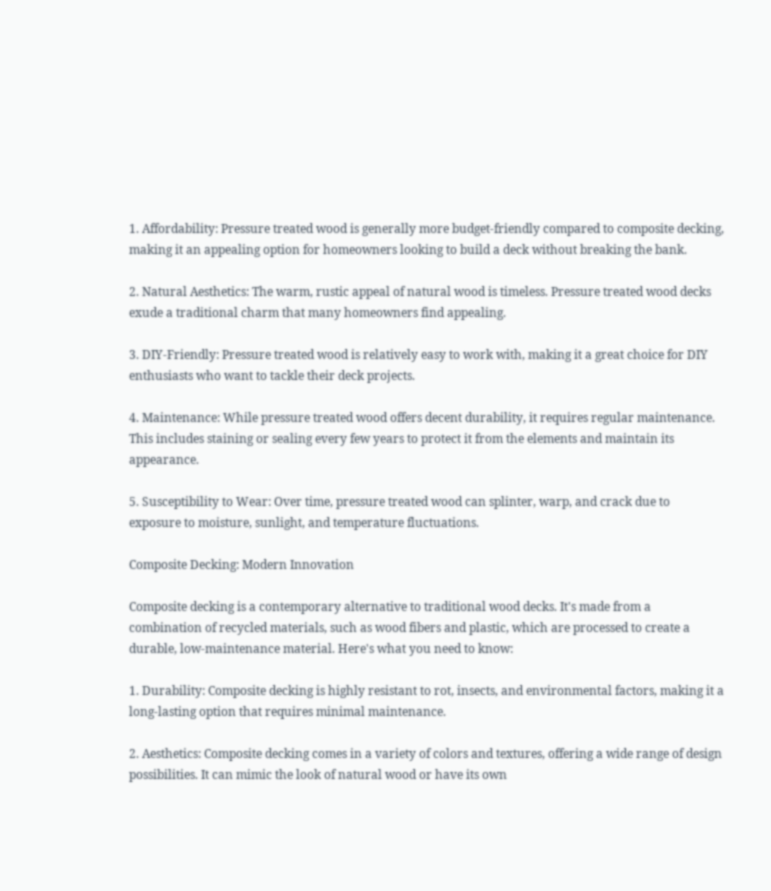1. Affordability: Pressure treated wood is generally more budget-friendly compared to composite decking, making it an appealing option for homeowners looking to build a deck without breaking the bank.

2. Natural Aesthetics: The warm, rustic appeal of natural wood is timeless. Pressure treated wood decks exude a traditional charm that many homeowners find appealing.

3. DIY-Friendly: Pressure treated wood is relatively easy to work with, making it a great choice for DIY enthusiasts who want to tackle their deck projects.

4. Maintenance: While pressure treated wood offers decent durability, it requires regular maintenance. This includes staining or sealing every few years to protect it from the elements and maintain its appearance.

5. Susceptibility to Wear: Over time, pressure treated wood can splinter, warp, and crack due to exposure to moisture, sunlight, and temperature fluctuations.

Composite Decking: Modern Innovation

Composite decking is a contemporary alternative to traditional wood decks. It's made from a combination of recycled materials, such as wood fibers and plastic, which are processed to create a durable, low-maintenance material. Here's what you need to know:

1. Durability: Composite decking is highly resistant to rot, insects, and environmental factors, making it a long-lasting option that requires minimal maintenance.

2. Aesthetics: Composite decking comes in a variety of colors and textures, offering a wide range of design possibilities. It can mimic the look of natural wood or have its own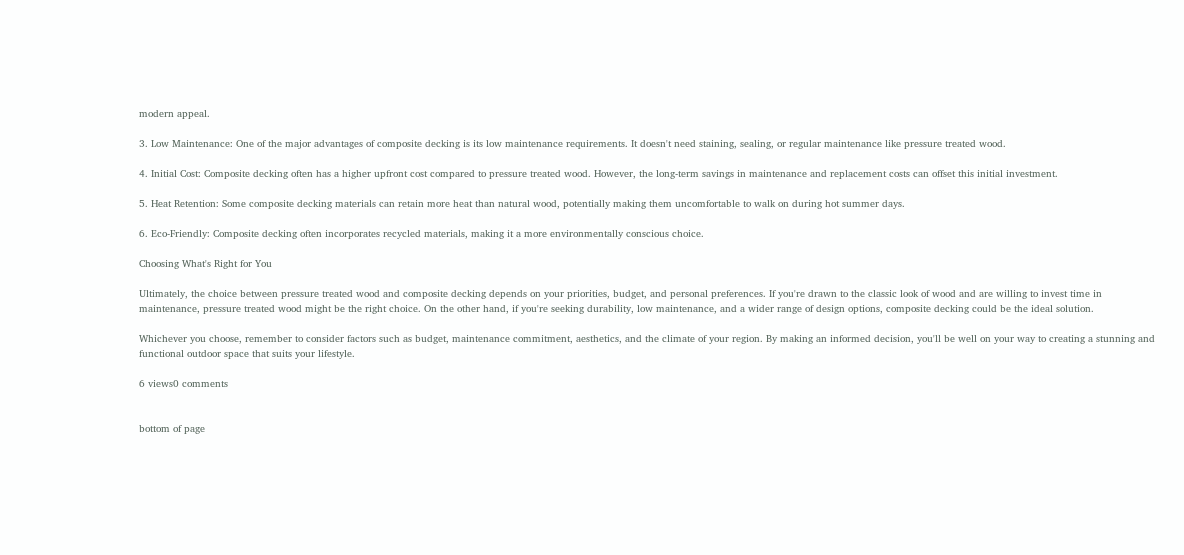modern appeal.

3. Low Maintenance: One of the major advantages of composite decking is its low maintenance requirements. It doesn't need staining, sealing, or regular maintenance like pressure treated wood.

4. Initial Cost: Composite decking often has a higher upfront cost compared to pressure treated wood. However, the long-term savings in maintenance and replacement costs can offset this initial investment.

5. Heat Retention: Some composite decking materials can retain more heat than natural wood, potentially making them uncomfortable to walk on during hot summer days.

6. Eco-Friendly: Composite decking often incorporates recycled materials, making it a more environmentally conscious choice.

Choosing What's Right for You

Ultimately, the choice between pressure treated wood and composite decking depends on your priorities, budget, and personal preferences. If you're drawn to the classic look of wood and are willing to invest time in maintenance, pressure treated wood might be the right choice. On the other hand, if you're seeking durability, low maintenance, and a wider range of design options, composite decking could be the ideal solution.

Whichever you choose, remember to consider factors such as budget, maintenance commitment, aesthetics, and the climate of your region. By making an informed decision, you'll be well on your way to creating a stunning and functional outdoor space that suits your lifestyle.

6 views0 comments


bottom of page